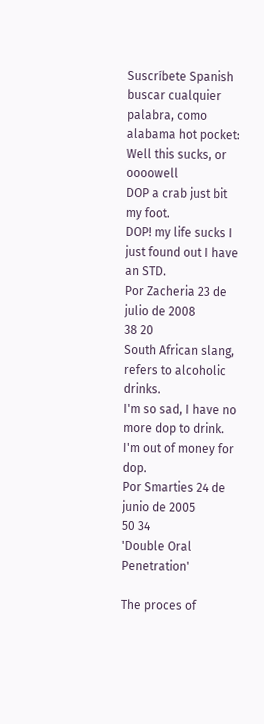Suscríbete Spanish
buscar cualquier palabra, como alabama hot pocket:
Well this sucks, or oooowell
DOP a crab just bit my foot.
DOP! my life sucks I just found out I have an STD.
Por Zacheria 23 de julio de 2008
38 20
South African slang, refers to alcoholic drinks.
I'm so sad, I have no more dop to drink.
I'm out of money for dop.
Por Smarties 24 de junio de 2005
50 34
'Double Oral Penetration'

The proces of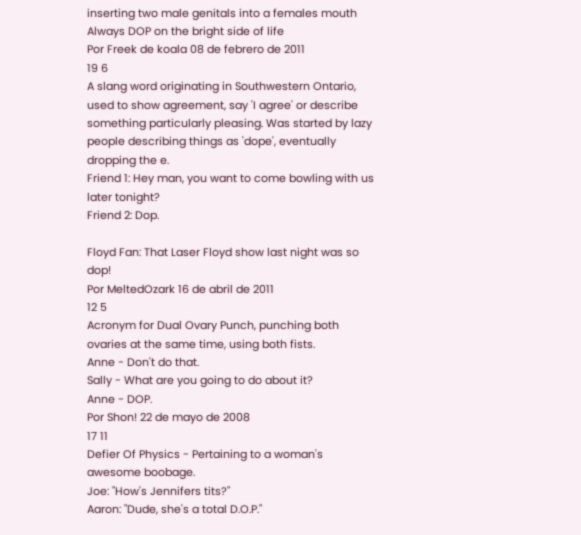inserting two male genitals into a females mouth
Always DOP on the bright side of life
Por Freek de koala 08 de febrero de 2011
19 6
A slang word originating in Southwestern Ontario, used to show agreement, say 'I agree' or describe something particularly pleasing. Was started by lazy people describing things as 'dope', eventually dropping the e.
Friend 1: Hey man, you want to come bowling with us later tonight?
Friend 2: Dop.

Floyd Fan: That Laser Floyd show last night was so dop!
Por MeltedOzark 16 de abril de 2011
12 5
Acronym for Dual Ovary Punch, punching both ovaries at the same time, using both fists.
Anne - Don't do that.
Sally - What are you going to do about it?
Anne - DOP.
Por Shon! 22 de mayo de 2008
17 11
Defier Of Physics - Pertaining to a woman's awesome boobage.
Joe: "How's Jennifers tits?"
Aaron: "Dude, she's a total D.O.P."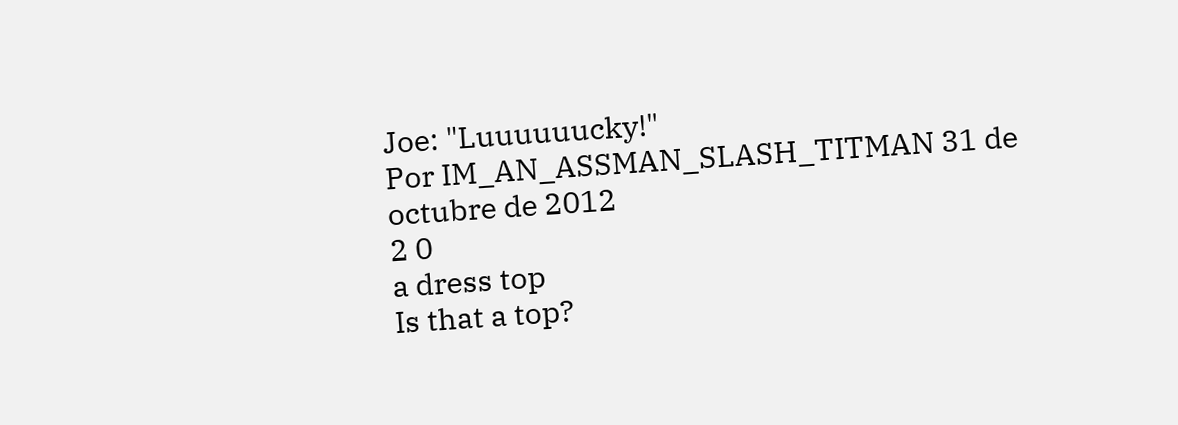Joe: "Luuuuuucky!"
Por IM_AN_ASSMAN_SLASH_TITMAN 31 de octubre de 2012
2 0
a dress top
Is that a top?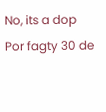No, its a dop
Por fagty 30 de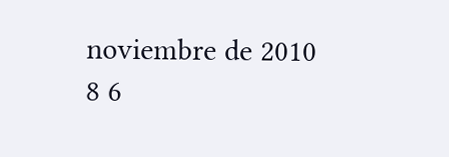noviembre de 2010
8 6